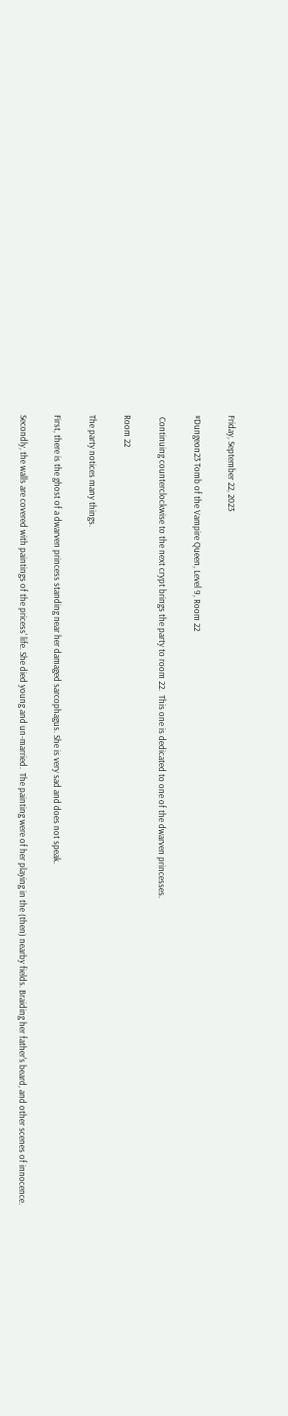Friday, September 22, 2023

#Dungeon23 Tomb of the Vampire Queen, Level 9, Room 22

 Continuing counterclockwise to the next crypt brings the party to room 22.  This one is dedicated to one of the dwarven princesses.

Room 22

The party notices many things.

First, there is the ghost of a dwarven princess standing near her damaged sarcophagus. She is very sad and does not speak.

Secondly, the walls are covered with paintings of the pricess' life. She died young and un-married.  The painting were of her playing in the (then) nearby fields. Braiding her father's beard, and other scenes of innocence.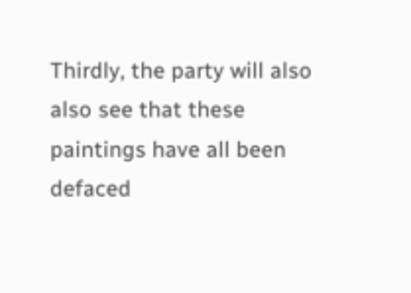Thirdly, the party will also also see that these paintings have all been defaced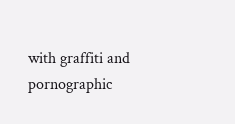with graffiti and pornographic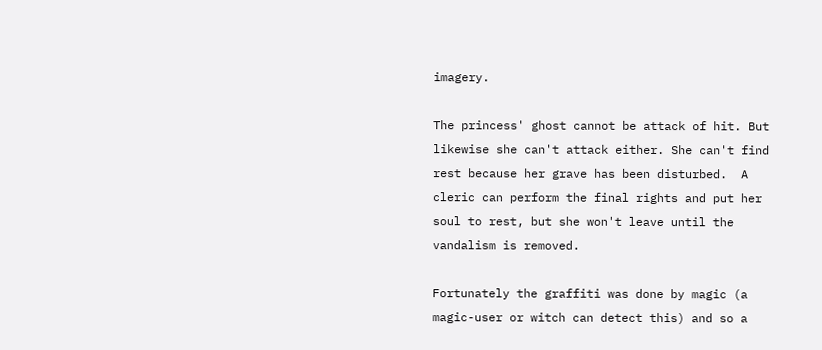imagery.

The princess' ghost cannot be attack of hit. But likewise she can't attack either. She can't find rest because her grave has been disturbed.  A cleric can perform the final rights and put her soul to rest, but she won't leave until the vandalism is removed.

Fortunately the graffiti was done by magic (a magic-user or witch can detect this) and so a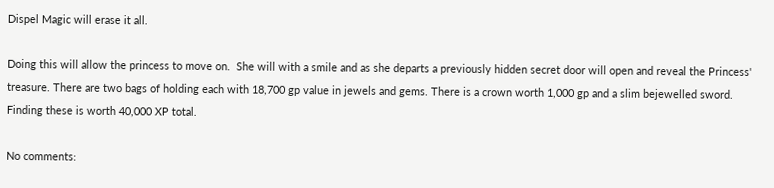Dispel Magic will erase it all.

Doing this will allow the princess to move on.  She will with a smile and as she departs a previously hidden secret door will open and reveal the Princess' treasure. There are two bags of holding each with 18,700 gp value in jewels and gems. There is a crown worth 1,000 gp and a slim bejewelled sword. Finding these is worth 40,000 XP total.

No comments: